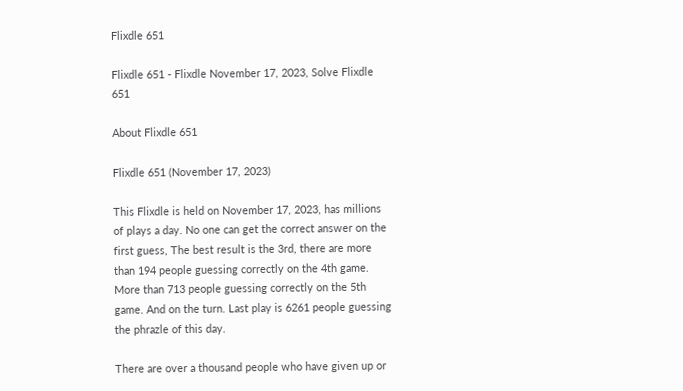Flixdle 651

Flixdle 651 - Flixdle November 17, 2023, Solve Flixdle 651

About Flixdle 651

Flixdle 651 (November 17, 2023)

This Flixdle is held on November 17, 2023, has millions of plays a day. No one can get the correct answer on the first guess, The best result is the 3rd, there are more than 194 people guessing correctly on the 4th game. More than 713 people guessing correctly on the 5th game. And on the turn. Last play is 6261 people guessing the phrazle of this day.

There are over a thousand people who have given up or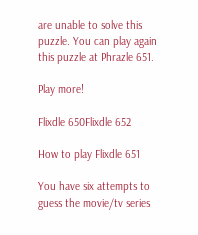are unable to solve this puzzle. You can play again this puzzle at Phrazle 651.

Play more!

Flixdle 650Flixdle 652

How to play Flixdle 651

You have six attempts to guess the movie/tv series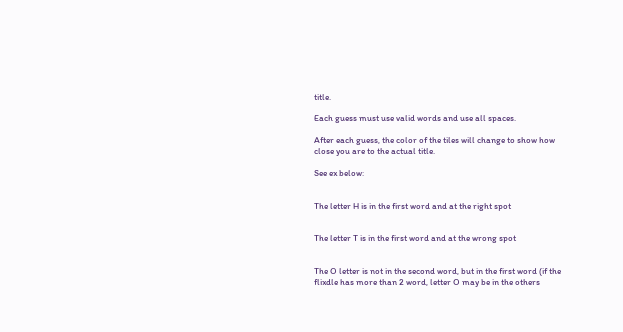title.

Each guess must use valid words and use all spaces.

After each guess, the color of the tiles will change to show how close you are to the actual title.

See ex below:


The letter H is in the first word and at the right spot


The letter T is in the first word and at the wrong spot


The O letter is not in the second word, but in the first word (if the flixdle has more than 2 word, letter O may be in the others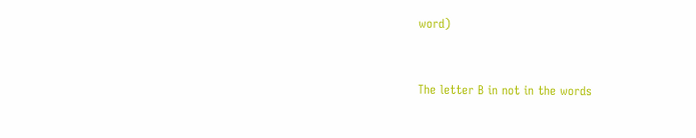word)


The letter B in not in the words